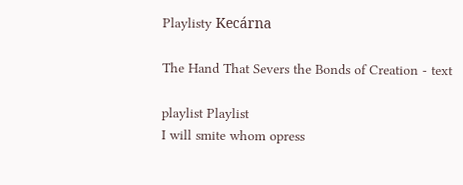Playlisty Kecárna

The Hand That Severs the Bonds of Creation - text

playlist Playlist
I will smite whom opress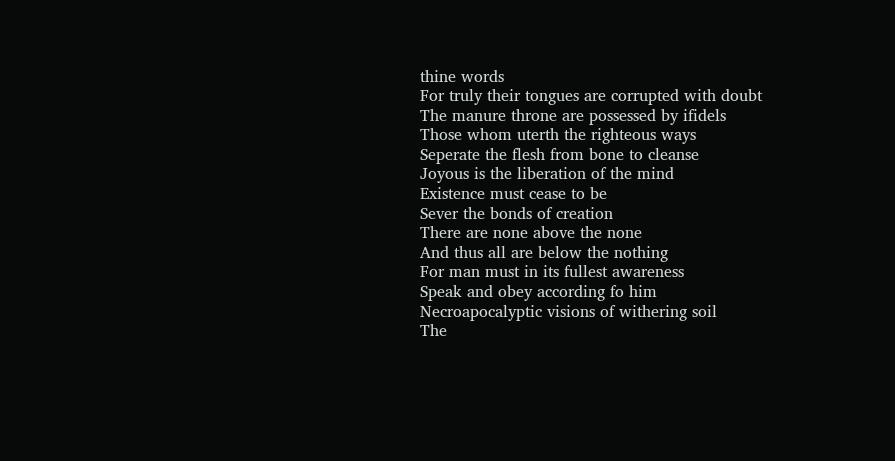thine words
For truly their tongues are corrupted with doubt
The manure throne are possessed by ifidels
Those whom uterth the righteous ways
Seperate the flesh from bone to cleanse
Joyous is the liberation of the mind
Existence must cease to be
Sever the bonds of creation
There are none above the none
And thus all are below the nothing
For man must in its fullest awareness
Speak and obey according fo him
Necroapocalyptic visions of withering soil
The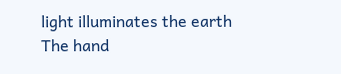light illuminates the earth
The hand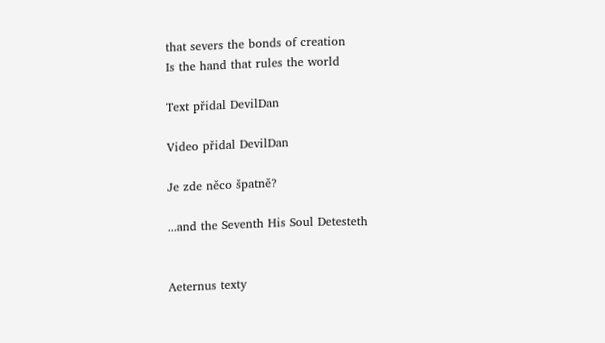that severs the bonds of creation
Is the hand that rules the world

Text přidal DevilDan

Video přidal DevilDan

Je zde něco špatně?

...and the Seventh His Soul Detesteth


Aeternus texty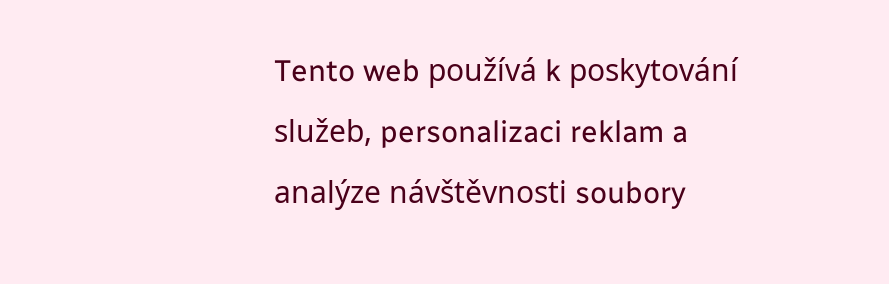Tento web používá k poskytování služeb, personalizaci reklam a analýze návštěvnosti soubory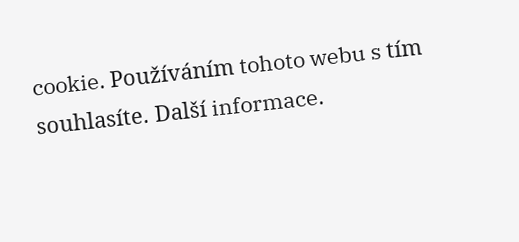cookie. Používáním tohoto webu s tím souhlasíte. Další informace.